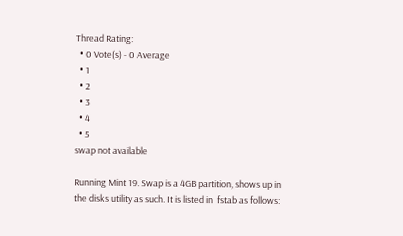Thread Rating:
  • 0 Vote(s) - 0 Average
  • 1
  • 2
  • 3
  • 4
  • 5
swap not available

Running Mint 19. Swap is a 4GB partition, shows up in the disks utility as such. It is listed in  fstab as follows: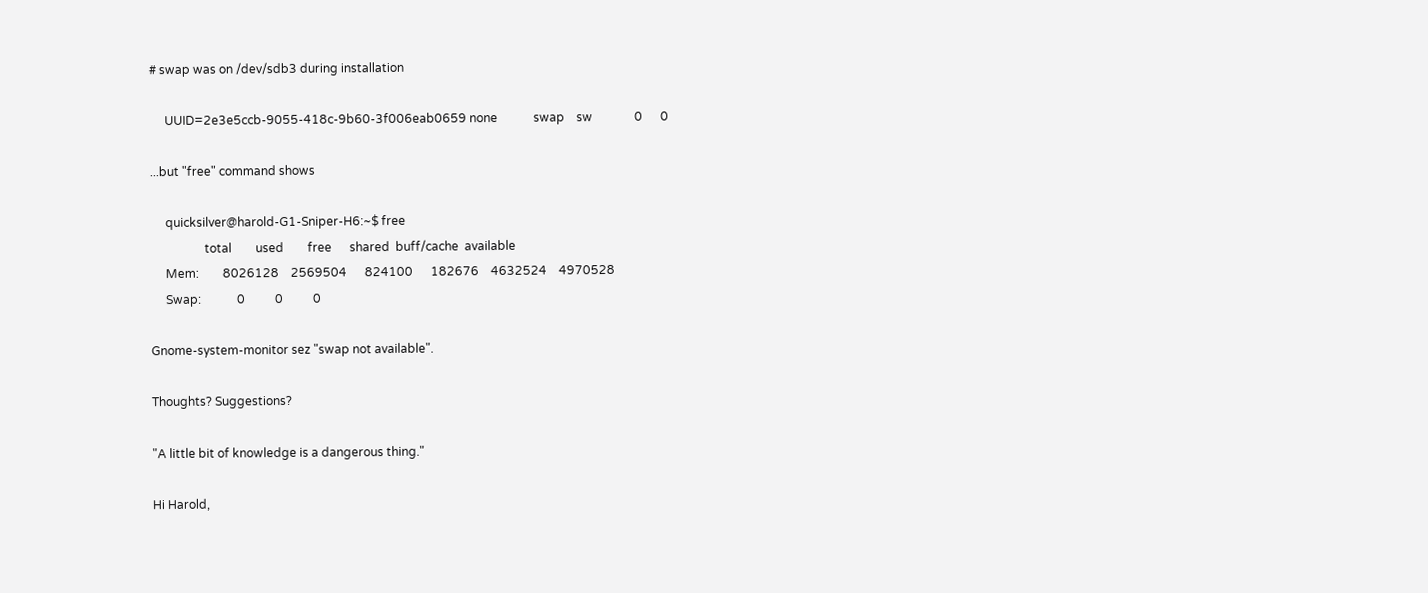# swap was on /dev/sdb3 during installation

     UUID=2e3e5ccb-9055-418c-9b60-3f006eab0659 none            swap    sw              0      0

...but "free" command shows

     quicksilver@harold-G1-Sniper-H6:~$ free
                  total        used        free      shared  buff/cache  available
     Mem:        8026128    2569504      824100      182676    4632524    4970528
     Swap:            0          0          0

Gnome-system-monitor sez "swap not available".

Thoughts? Suggestions?

"A little bit of knowledge is a dangerous thing."

Hi Harold,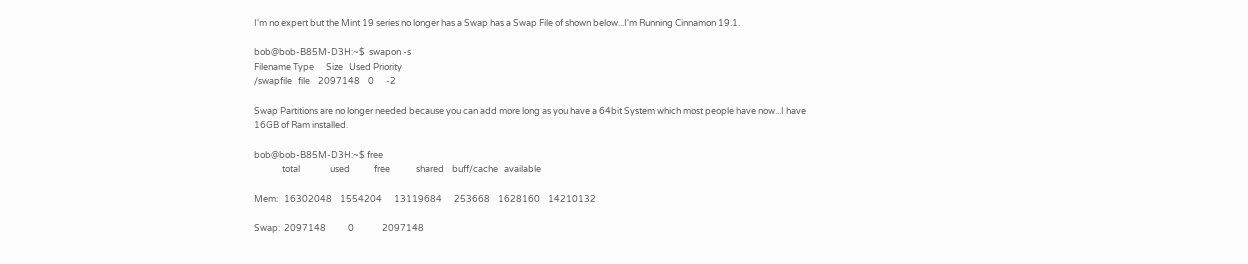I'm no expert but the Mint 19 series no longer has a Swap has a Swap File of shown below...I'm Running Cinnamon 19.1.

bob@bob-B85M-D3H:~$  swapon -s
Filename Type      Size   Used Priority
/swapfile   file    2097148    0      -2

Swap Partitions are no longer needed because you can add more long as you have a 64bit System which most people have now...I have 16GB of Ram installed.

bob@bob-B85M-D3H:~$ free
              total               used            free             shared    buff/cache   available

Mem:   16302048    1554204      13119684      253668    1628160    14210132

Swap:  2097148           0              2097148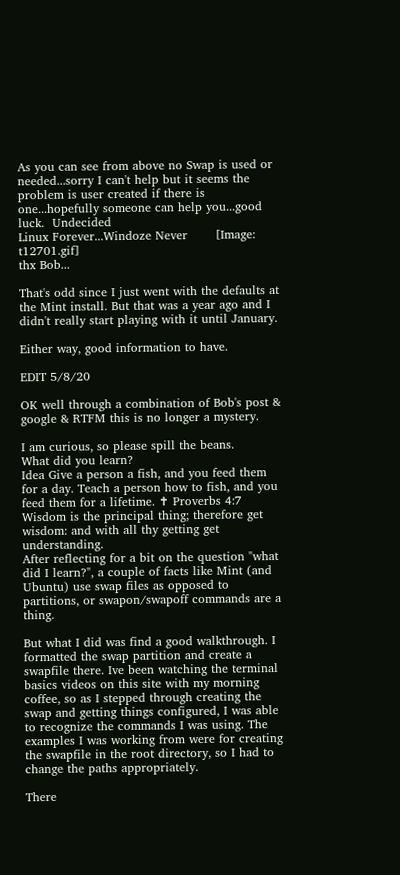As you can see from above no Swap is used or needed...sorry I can't help but it seems the problem is user created if there is one...hopefully someone can help you...good luck.  Undecided
Linux Forever...Windoze Never       [Image: t12701.gif]
thx Bob...

That's odd since I just went with the defaults at the Mint install. But that was a year ago and I didn't really start playing with it until January.

Either way, good information to have.

EDIT 5/8/20

OK well through a combination of Bob's post & google & RTFM this is no longer a mystery.

I am curious, so please spill the beans.
What did you learn?
Idea Give a person a fish, and you feed them for a day. Teach a person how to fish, and you feed them for a lifetime. ✝ Proverbs 4:7 Wisdom is the principal thing; therefore get wisdom: and with all thy getting get understanding.
After reflecting for a bit on the question "what did I learn?", a couple of facts like Mint (and Ubuntu) use swap files as opposed to partitions, or swapon/swapoff commands are a thing.

But what I did was find a good walkthrough. I formatted the swap partition and create a swapfile there. Ive been watching the terminal basics videos on this site with my morning coffee, so as I stepped through creating the swap and getting things configured, I was able to recognize the commands I was using. The examples I was working from were for creating the swapfile in the root directory, so I had to change the paths appropriately.

There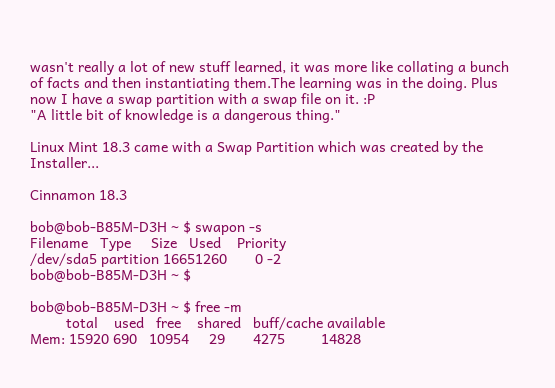wasn't really a lot of new stuff learned, it was more like collating a bunch of facts and then instantiating them.The learning was in the doing. Plus now I have a swap partition with a swap file on it. :P
"A little bit of knowledge is a dangerous thing."

Linux Mint 18.3 came with a Swap Partition which was created by the Installer...

Cinnamon 18.3

bob@bob-B85M-D3H ~ $ swapon -s
Filename   Type     Size   Used    Priority
/dev/sda5 partition 16651260       0 -2
bob@bob-B85M-D3H ~ $

bob@bob-B85M-D3H ~ $ free -m
         total    used   free    shared   buff/cache available
Mem: 15920 690   10954     29       4275         14828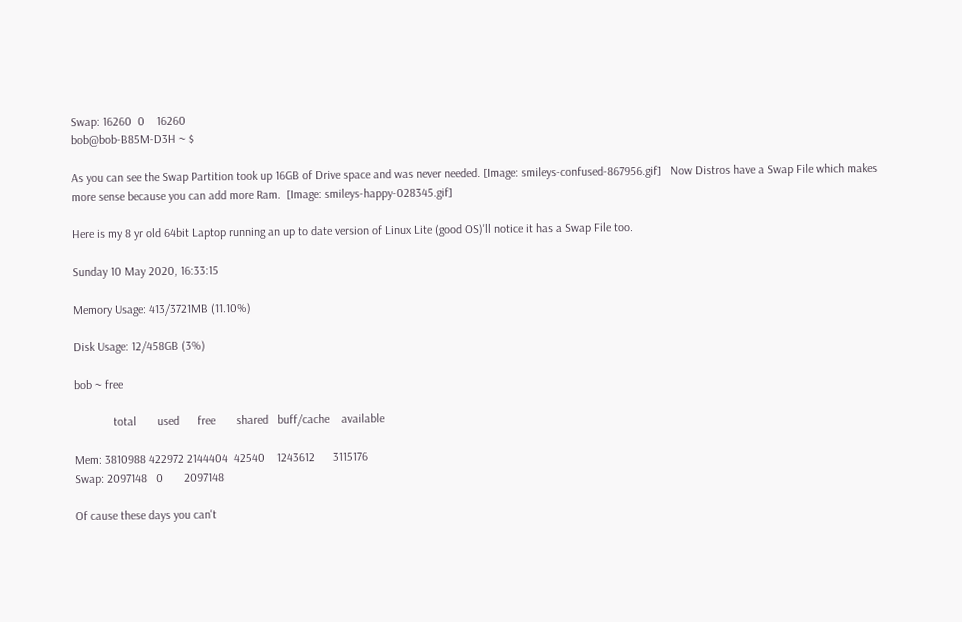Swap: 16260  0    16260
bob@bob-B85M-D3H ~ $

As you can see the Swap Partition took up 16GB of Drive space and was never needed. [Image: smileys-confused-867956.gif]   Now Distros have a Swap File which makes more sense because you can add more Ram.  [Image: smileys-happy-028345.gif]

Here is my 8 yr old 64bit Laptop running an up to date version of Linux Lite (good OS)'ll notice it has a Swap File too.

Sunday 10 May 2020, 16:33:15

Memory Usage: 413/3721MB (11.10%)

Disk Usage: 12/458GB (3%)

bob ~ free

             total       used      free       shared   buff/cache    available

Mem: 3810988 422972 2144404  42540    1243612      3115176
Swap: 2097148   0       2097148

Of cause these days you can't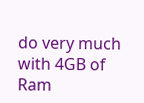do very much with 4GB of Ram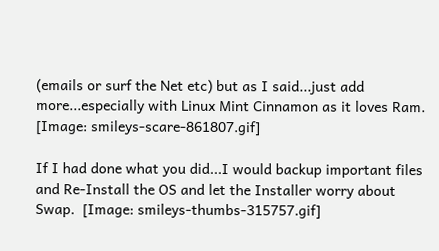(emails or surf the Net etc) but as I said...just add more...especially with Linux Mint Cinnamon as it loves Ram. [Image: smileys-scare-861807.gif]

If I had done what you did...I would backup important files and Re-Install the OS and let the Installer worry about Swap.  [Image: smileys-thumbs-315757.gif]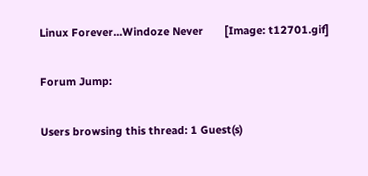Linux Forever...Windoze Never       [Image: t12701.gif]

Forum Jump:

Users browsing this thread: 1 Guest(s)